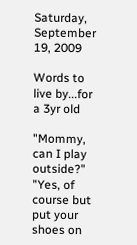Saturday, September 19, 2009

Words to live by...for a 3yr old

"Mommy, can I play outside?" "Yes, of course but put your shoes on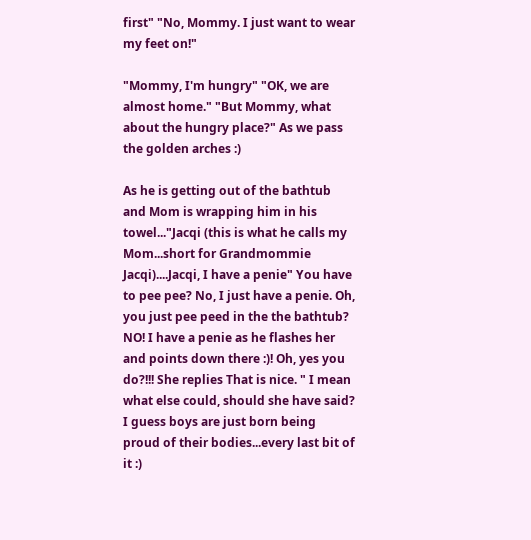first" "No, Mommy. I just want to wear my feet on!"

"Mommy, I'm hungry" "OK, we are almost home." "But Mommy, what about the hungry place?" As we pass the golden arches :)

As he is getting out of the bathtub and Mom is wrapping him in his towel..."Jacqi (this is what he calls my Mom...short for Grandmommie Jacqi)....Jacqi, I have a penie" You have to pee pee? No, I just have a penie. Oh, you just pee peed in the the bathtub? NO! I have a penie as he flashes her and points down there :)! Oh, yes you do?!!! She replies That is nice. " I mean what else could, should she have said? I guess boys are just born being proud of their bodies...every last bit of it :)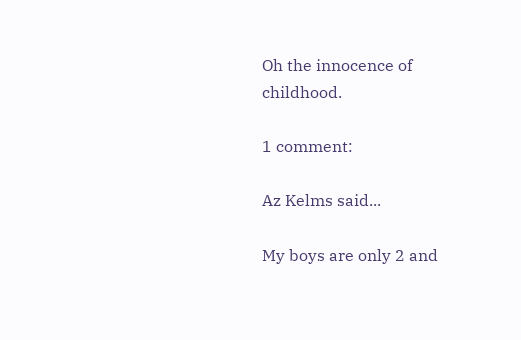Oh the innocence of childhood.

1 comment:

Az Kelms said...

My boys are only 2 and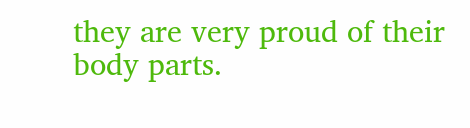they are very proud of their body parts.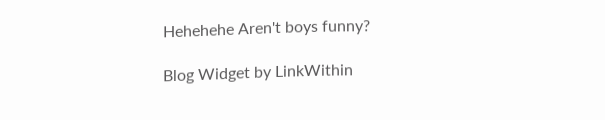Hehehehe Aren't boys funny?

Blog Widget by LinkWithin